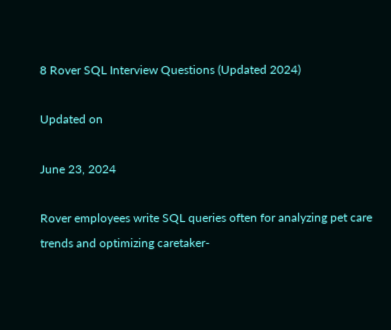8 Rover SQL Interview Questions (Updated 2024)

Updated on

June 23, 2024

Rover employees write SQL queries often for analyzing pet care trends and optimizing caretaker-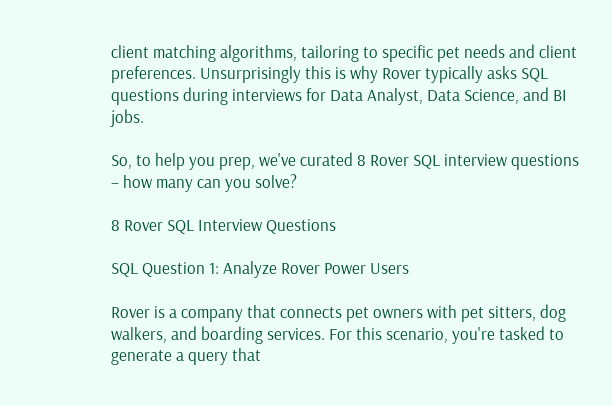client matching algorithms, tailoring to specific pet needs and client preferences. Unsurprisingly this is why Rover typically asks SQL questions during interviews for Data Analyst, Data Science, and BI jobs.

So, to help you prep, we've curated 8 Rover SQL interview questions – how many can you solve?

8 Rover SQL Interview Questions

SQL Question 1: Analyze Rover Power Users

Rover is a company that connects pet owners with pet sitters, dog walkers, and boarding services. For this scenario, you're tasked to generate a query that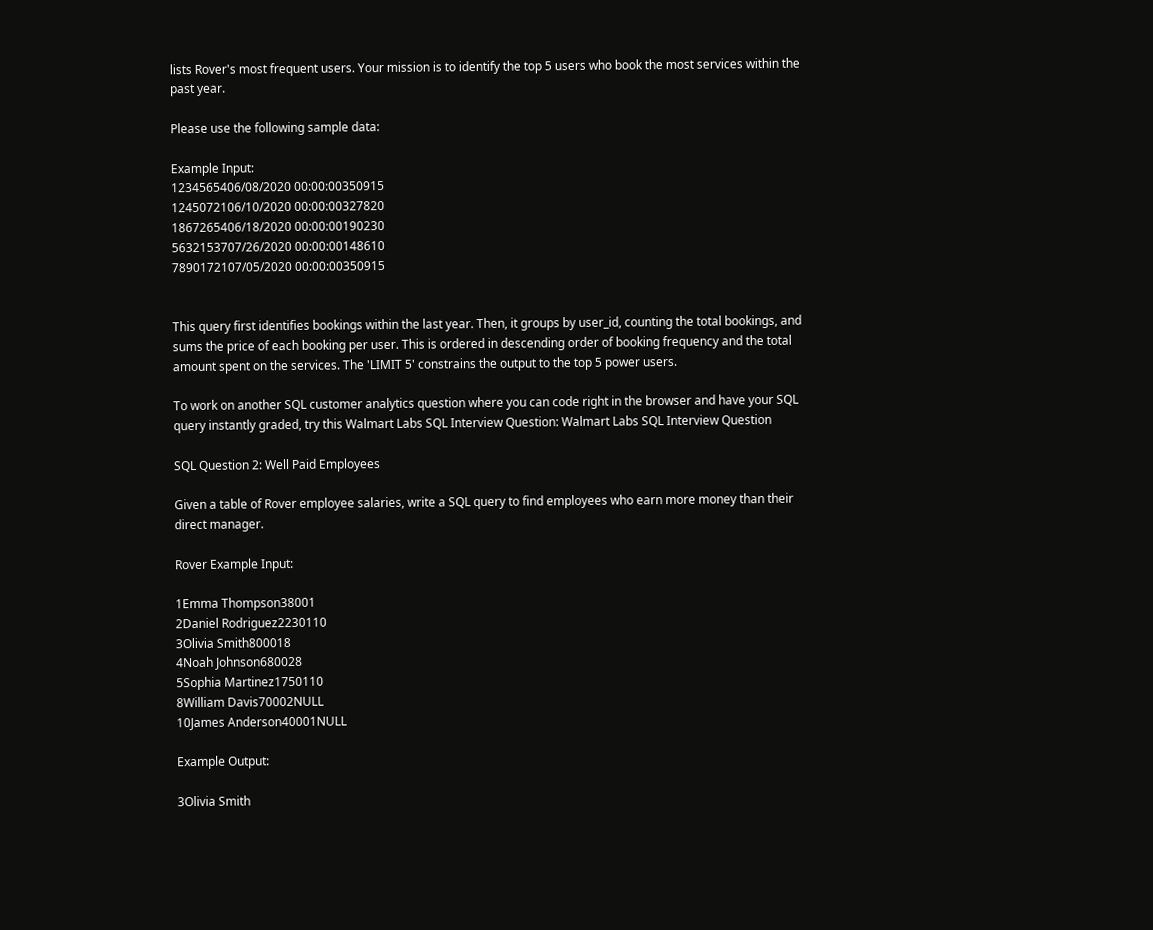lists Rover's most frequent users. Your mission is to identify the top 5 users who book the most services within the past year.

Please use the following sample data:

Example Input:
1234565406/08/2020 00:00:00350915
1245072106/10/2020 00:00:00327820
1867265406/18/2020 00:00:00190230
5632153707/26/2020 00:00:00148610
7890172107/05/2020 00:00:00350915


This query first identifies bookings within the last year. Then, it groups by user_id, counting the total bookings, and sums the price of each booking per user. This is ordered in descending order of booking frequency and the total amount spent on the services. The 'LIMIT 5' constrains the output to the top 5 power users.

To work on another SQL customer analytics question where you can code right in the browser and have your SQL query instantly graded, try this Walmart Labs SQL Interview Question: Walmart Labs SQL Interview Question

SQL Question 2: Well Paid Employees

Given a table of Rover employee salaries, write a SQL query to find employees who earn more money than their direct manager.

Rover Example Input:

1Emma Thompson38001
2Daniel Rodriguez2230110
3Olivia Smith800018
4Noah Johnson680028
5Sophia Martinez1750110
8William Davis70002NULL
10James Anderson40001NULL

Example Output:

3Olivia Smith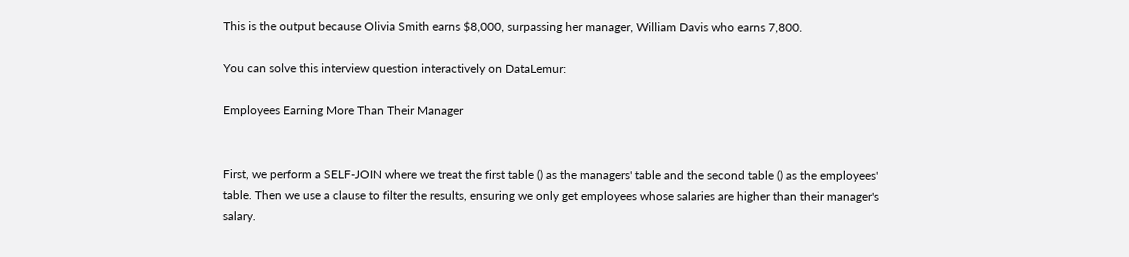This is the output because Olivia Smith earns $8,000, surpassing her manager, William Davis who earns 7,800.

You can solve this interview question interactively on DataLemur:

Employees Earning More Than Their Manager


First, we perform a SELF-JOIN where we treat the first table () as the managers' table and the second table () as the employees' table. Then we use a clause to filter the results, ensuring we only get employees whose salaries are higher than their manager's salary.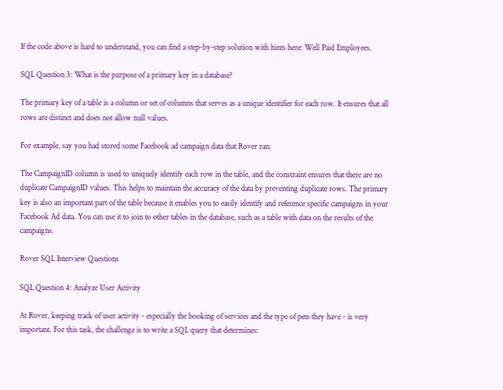If the code above is hard to understand, you can find a step-by-step solution with hints here: Well Paid Employees.

SQL Question 3: What is the purpose of a primary key in a database?

The primary key of a table is a column or set of columns that serves as a unique identifier for each row. It ensures that all rows are distinct and does not allow null values.

For example, say you had stored some Facebook ad campaign data that Rover ran:

The CampaignID column is used to uniquely identify each row in the table, and the constraint ensures that there are no duplicate CampaignID values. This helps to maintain the accuracy of the data by preventing duplicate rows. The primary key is also an important part of the table because it enables you to easily identify and reference specific campaigns in your Facebook Ad data. You can use it to join to other tables in the database, such as a table with data on the results of the campaigns.

Rover SQL Interview Questions

SQL Question 4: Analyze User Activity

At Rover, keeping track of user activity - especially the booking of services and the type of pets they have - is very important. For this task, the challenge is to write a SQL query that determines: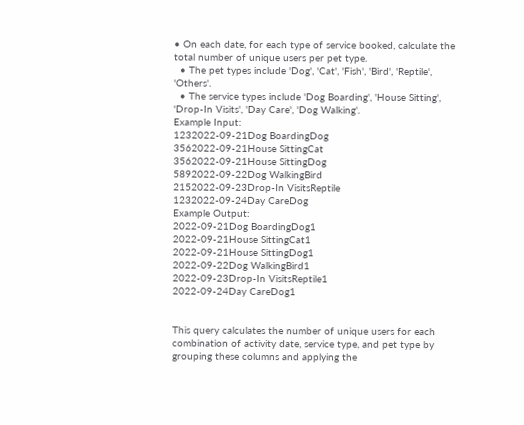• On each date, for each type of service booked, calculate the total number of unique users per pet type.
  • The pet types include 'Dog', 'Cat', 'Fish', 'Bird', 'Reptile', 'Others'.
  • The service types include 'Dog Boarding', 'House Sitting', 'Drop-In Visits', 'Day Care', 'Dog Walking'.
Example Input:
1232022-09-21Dog BoardingDog
3562022-09-21House SittingCat
3562022-09-21House SittingDog
5892022-09-22Dog WalkingBird
2152022-09-23Drop-In VisitsReptile
1232022-09-24Day CareDog
Example Output:
2022-09-21Dog BoardingDog1
2022-09-21House SittingCat1
2022-09-21House SittingDog1
2022-09-22Dog WalkingBird1
2022-09-23Drop-In VisitsReptile1
2022-09-24Day CareDog1


This query calculates the number of unique users for each combination of activity date, service type, and pet type by grouping these columns and applying the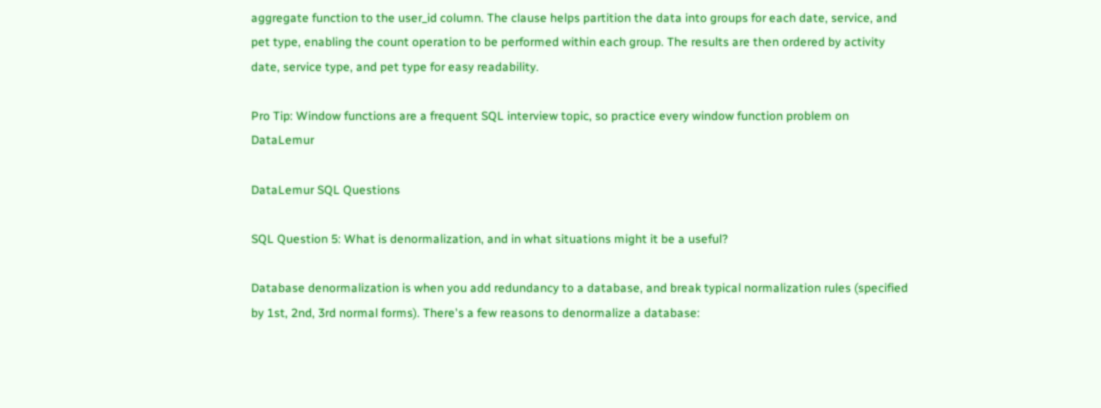aggregate function to the user_id column. The clause helps partition the data into groups for each date, service, and pet type, enabling the count operation to be performed within each group. The results are then ordered by activity date, service type, and pet type for easy readability.

Pro Tip: Window functions are a frequent SQL interview topic, so practice every window function problem on DataLemur

DataLemur SQL Questions

SQL Question 5: What is denormalization, and in what situations might it be a useful?

Database denormalization is when you add redundancy to a database, and break typical normalization rules (specified by 1st, 2nd, 3rd normal forms). There's a few reasons to denormalize a database: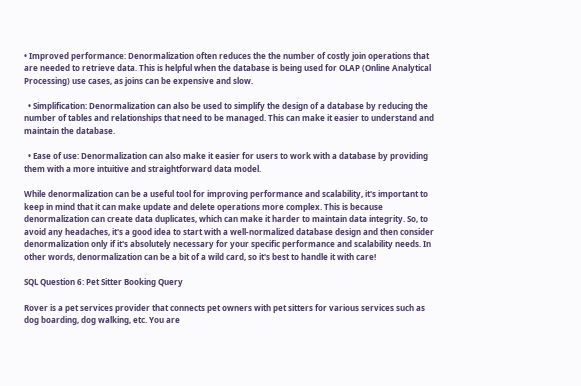• Improved performance: Denormalization often reduces the the number of costly join operations that are needed to retrieve data. This is helpful when the database is being used for OLAP (Online Analytical Processing) use cases, as joins can be expensive and slow.

  • Simplification: Denormalization can also be used to simplify the design of a database by reducing the number of tables and relationships that need to be managed. This can make it easier to understand and maintain the database.

  • Ease of use: Denormalization can also make it easier for users to work with a database by providing them with a more intuitive and straightforward data model.

While denormalization can be a useful tool for improving performance and scalability, it's important to keep in mind that it can make update and delete operations more complex. This is because denormalization can create data duplicates, which can make it harder to maintain data integrity. So, to avoid any headaches, it's a good idea to start with a well-normalized database design and then consider denormalization only if it's absolutely necessary for your specific performance and scalability needs. In other words, denormalization can be a bit of a wild card, so it's best to handle it with care!

SQL Question 6: Pet Sitter Booking Query

Rover is a pet services provider that connects pet owners with pet sitters for various services such as dog boarding, dog walking, etc. You are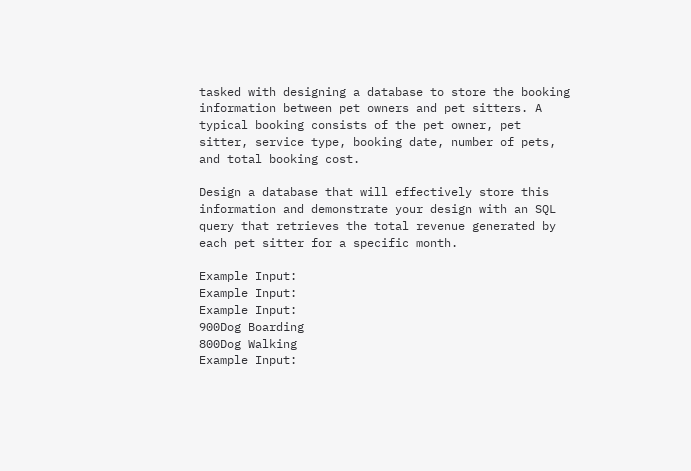tasked with designing a database to store the booking information between pet owners and pet sitters. A typical booking consists of the pet owner, pet sitter, service type, booking date, number of pets, and total booking cost.

Design a database that will effectively store this information and demonstrate your design with an SQL query that retrieves the total revenue generated by each pet sitter for a specific month.

Example Input:
Example Input:
Example Input:
900Dog Boarding
800Dog Walking
Example Input: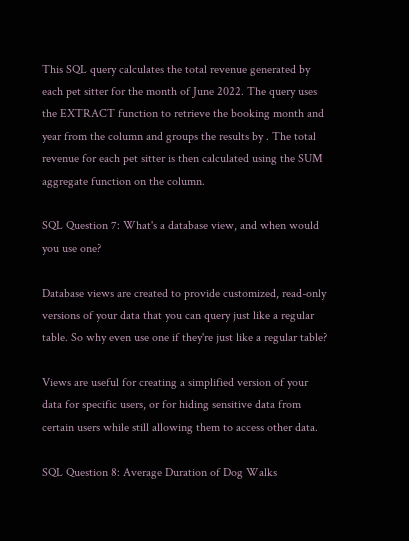This SQL query calculates the total revenue generated by each pet sitter for the month of June 2022. The query uses the EXTRACT function to retrieve the booking month and year from the column and groups the results by . The total revenue for each pet sitter is then calculated using the SUM aggregate function on the column.

SQL Question 7: What's a database view, and when would you use one?

Database views are created to provide customized, read-only versions of your data that you can query just like a regular table. So why even use one if they're just like a regular table?

Views are useful for creating a simplified version of your data for specific users, or for hiding sensitive data from certain users while still allowing them to access other data.

SQL Question 8: Average Duration of Dog Walks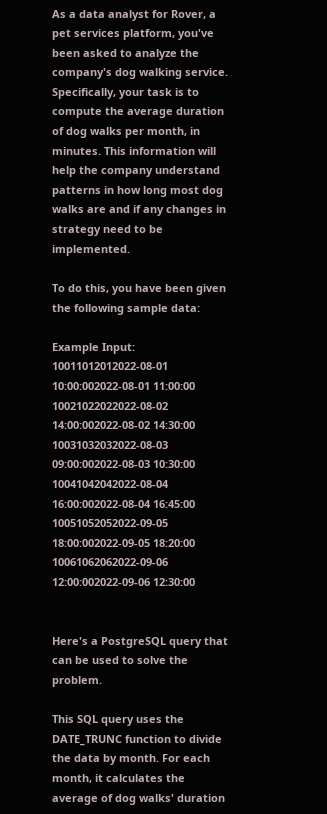As a data analyst for Rover, a pet services platform, you've been asked to analyze the company's dog walking service. Specifically, your task is to compute the average duration of dog walks per month, in minutes. This information will help the company understand patterns in how long most dog walks are and if any changes in strategy need to be implemented.

To do this, you have been given the following sample data:

Example Input:
10011012012022-08-01 10:00:002022-08-01 11:00:00
10021022022022-08-02 14:00:002022-08-02 14:30:00
10031032032022-08-03 09:00:002022-08-03 10:30:00
10041042042022-08-04 16:00:002022-08-04 16:45:00
10051052052022-09-05 18:00:002022-09-05 18:20:00
10061062062022-09-06 12:00:002022-09-06 12:30:00


Here's a PostgreSQL query that can be used to solve the problem.

This SQL query uses the DATE_TRUNC function to divide the data by month. For each month, it calculates the average of dog walks' duration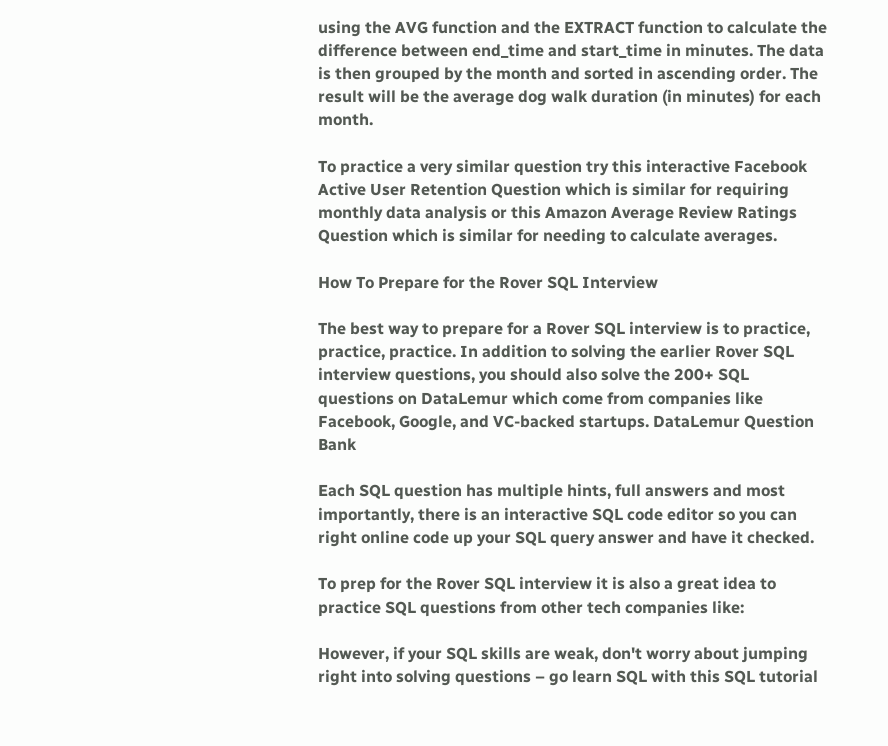using the AVG function and the EXTRACT function to calculate the difference between end_time and start_time in minutes. The data is then grouped by the month and sorted in ascending order. The result will be the average dog walk duration (in minutes) for each month.

To practice a very similar question try this interactive Facebook Active User Retention Question which is similar for requiring monthly data analysis or this Amazon Average Review Ratings Question which is similar for needing to calculate averages.

How To Prepare for the Rover SQL Interview

The best way to prepare for a Rover SQL interview is to practice, practice, practice. In addition to solving the earlier Rover SQL interview questions, you should also solve the 200+ SQL questions on DataLemur which come from companies like Facebook, Google, and VC-backed startups. DataLemur Question Bank

Each SQL question has multiple hints, full answers and most importantly, there is an interactive SQL code editor so you can right online code up your SQL query answer and have it checked.

To prep for the Rover SQL interview it is also a great idea to practice SQL questions from other tech companies like:

However, if your SQL skills are weak, don't worry about jumping right into solving questions – go learn SQL with this SQL tutorial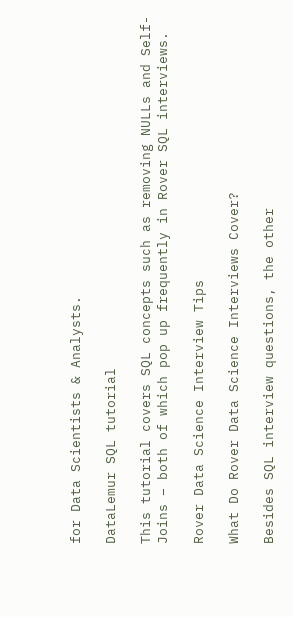for Data Scientists & Analysts.

DataLemur SQL tutorial

This tutorial covers SQL concepts such as removing NULLs and Self-Joins – both of which pop up frequently in Rover SQL interviews.

Rover Data Science Interview Tips

What Do Rover Data Science Interviews Cover?

Besides SQL interview questions, the other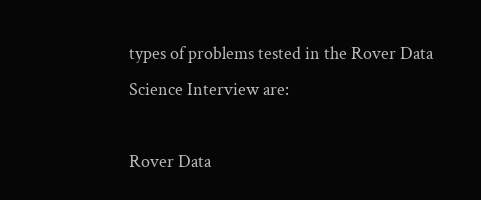types of problems tested in the Rover Data Science Interview are:

Rover Data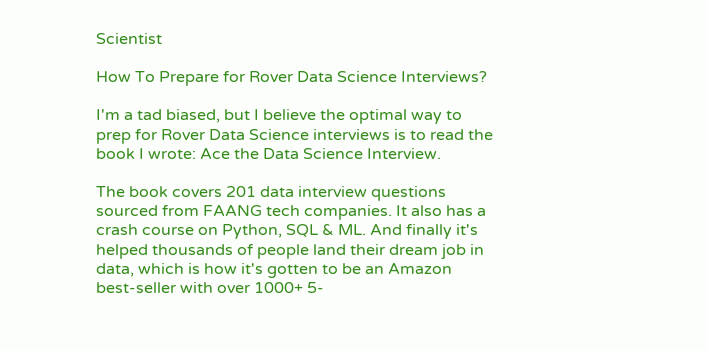Scientist

How To Prepare for Rover Data Science Interviews?

I'm a tad biased, but I believe the optimal way to prep for Rover Data Science interviews is to read the book I wrote: Ace the Data Science Interview.

The book covers 201 data interview questions sourced from FAANG tech companies. It also has a crash course on Python, SQL & ML. And finally it's helped thousands of people land their dream job in data, which is how it's gotten to be an Amazon best-seller with over 1000+ 5-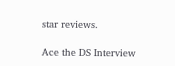star reviews.

Ace the DS Interview